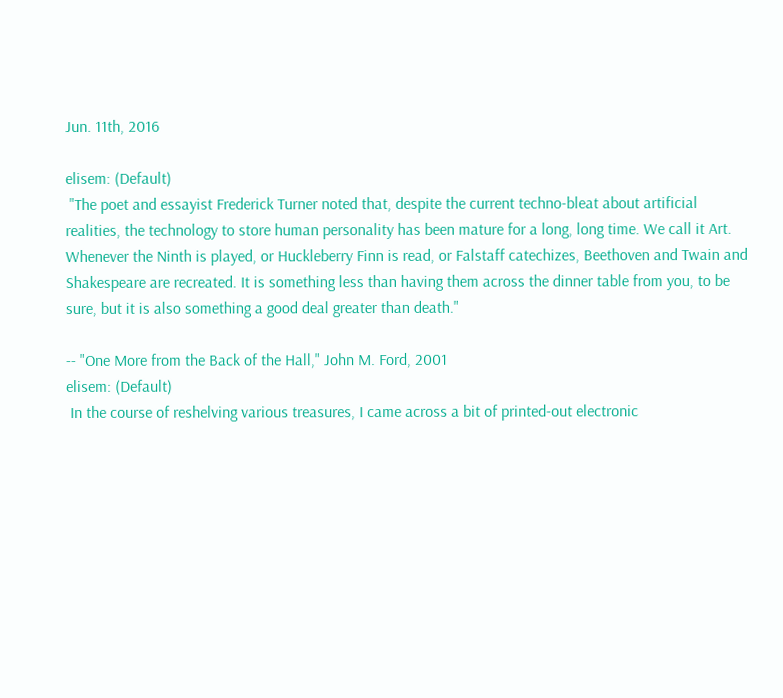Jun. 11th, 2016

elisem: (Default)
 "The poet and essayist Frederick Turner noted that, despite the current techno-bleat about artificial realities, the technology to store human personality has been mature for a long, long time. We call it Art. Whenever the Ninth is played, or Huckleberry Finn is read, or Falstaff catechizes, Beethoven and Twain and Shakespeare are recreated. It is something less than having them across the dinner table from you, to be sure, but it is also something a good deal greater than death."

-- "One More from the Back of the Hall," John M. Ford, 2001
elisem: (Default)
 In the course of reshelving various treasures, I came across a bit of printed-out electronic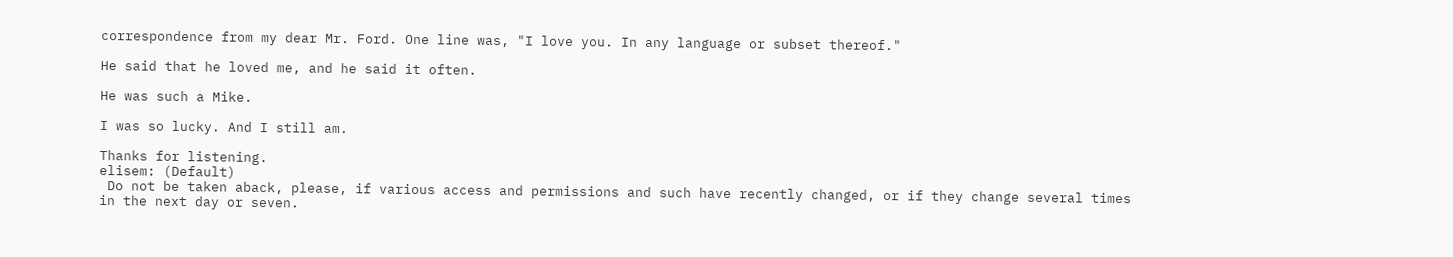correspondence from my dear Mr. Ford. One line was, "I love you. In any language or subset thereof."

He said that he loved me, and he said it often.

He was such a Mike.

I was so lucky. And I still am.

Thanks for listening.
elisem: (Default)
 Do not be taken aback, please, if various access and permissions and such have recently changed, or if they change several times in the next day or seven.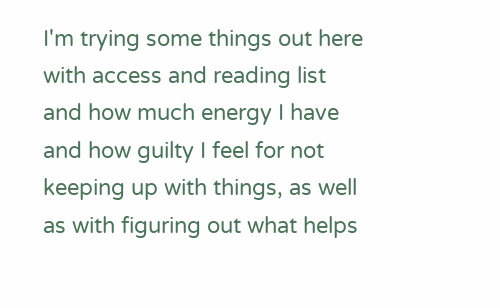I'm trying some things out here with access and reading list and how much energy I have and how guilty I feel for not keeping up with things, as well as with figuring out what helps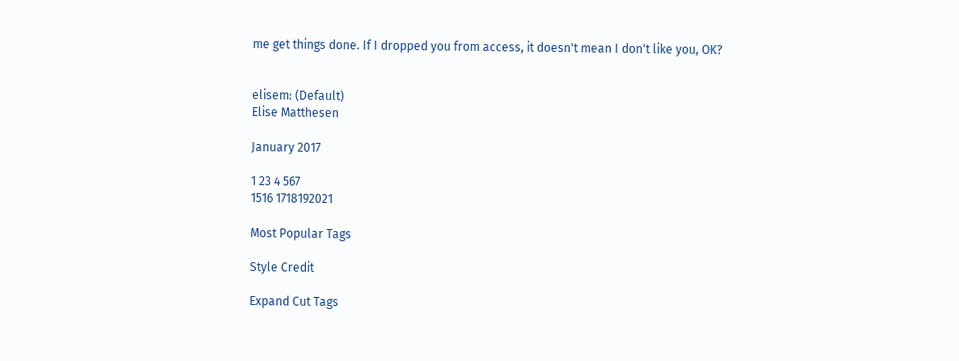me get things done. If I dropped you from access, it doesn't mean I don't like you, OK?


elisem: (Default)
Elise Matthesen

January 2017

1 23 4 567
1516 1718192021

Most Popular Tags

Style Credit

Expand Cut Tags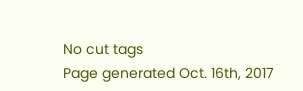No cut tags
Page generated Oct. 16th, 2017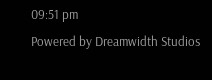09:51 pm
Powered by Dreamwidth Studios